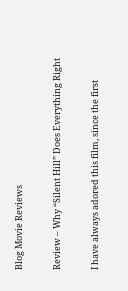Blog Movie Reviews

Review – Why “Silent Hill” Does Everything Right

I have always adored this film, since the first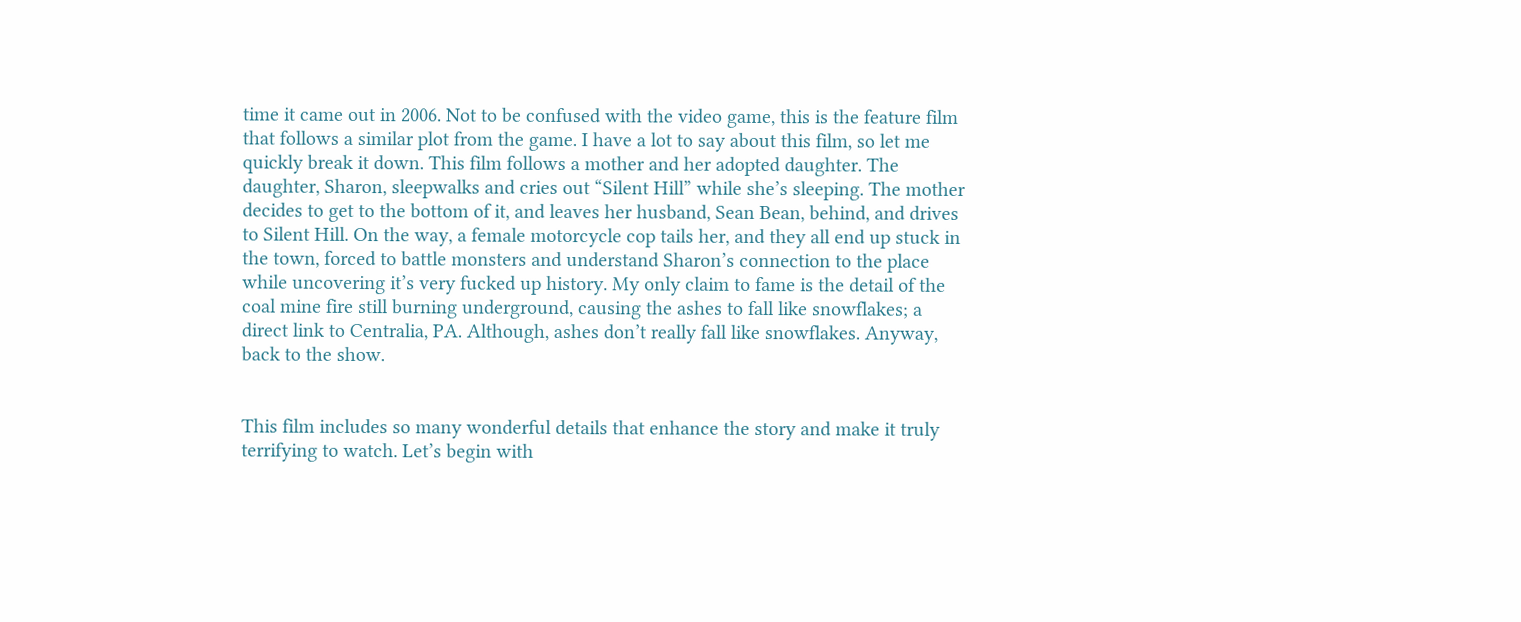time it came out in 2006. Not to be confused with the video game, this is the feature film that follows a similar plot from the game. I have a lot to say about this film, so let me quickly break it down. This film follows a mother and her adopted daughter. The daughter, Sharon, sleepwalks and cries out “Silent Hill” while she’s sleeping. The mother decides to get to the bottom of it, and leaves her husband, Sean Bean, behind, and drives to Silent Hill. On the way, a female motorcycle cop tails her, and they all end up stuck in the town, forced to battle monsters and understand Sharon’s connection to the place while uncovering it’s very fucked up history. My only claim to fame is the detail of the coal mine fire still burning underground, causing the ashes to fall like snowflakes; a direct link to Centralia, PA. Although, ashes don’t really fall like snowflakes. Anyway, back to the show.


This film includes so many wonderful details that enhance the story and make it truly terrifying to watch. Let’s begin with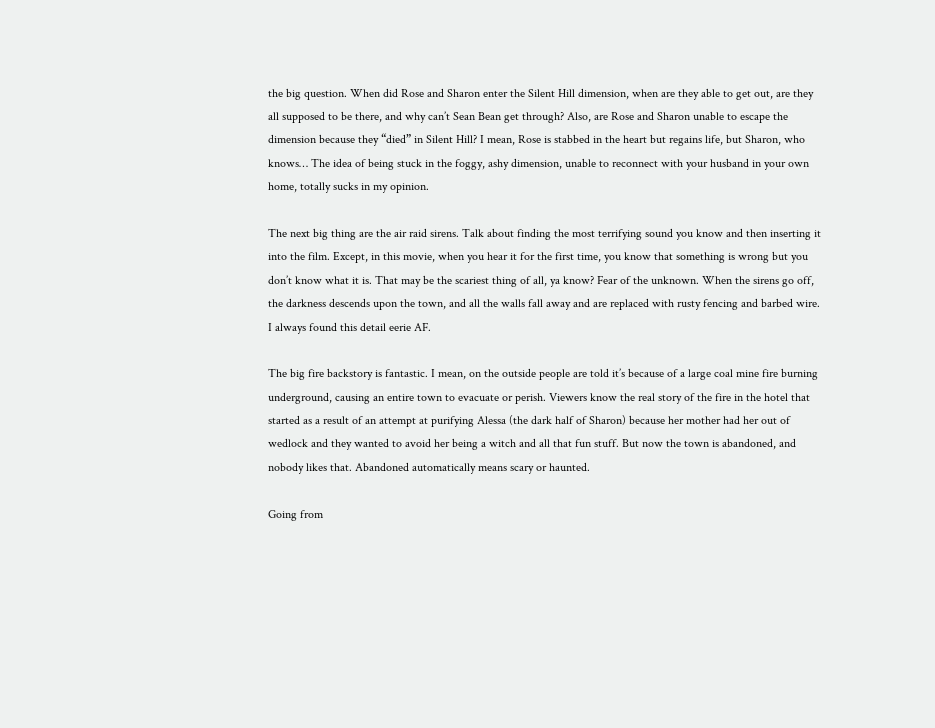the big question. When did Rose and Sharon enter the Silent Hill dimension, when are they able to get out, are they all supposed to be there, and why can’t Sean Bean get through? Also, are Rose and Sharon unable to escape the dimension because they “died” in Silent Hill? I mean, Rose is stabbed in the heart but regains life, but Sharon, who knows… The idea of being stuck in the foggy, ashy dimension, unable to reconnect with your husband in your own home, totally sucks in my opinion.

The next big thing are the air raid sirens. Talk about finding the most terrifying sound you know and then inserting it into the film. Except, in this movie, when you hear it for the first time, you know that something is wrong but you don’t know what it is. That may be the scariest thing of all, ya know? Fear of the unknown. When the sirens go off, the darkness descends upon the town, and all the walls fall away and are replaced with rusty fencing and barbed wire. I always found this detail eerie AF.

The big fire backstory is fantastic. I mean, on the outside people are told it’s because of a large coal mine fire burning underground, causing an entire town to evacuate or perish. Viewers know the real story of the fire in the hotel that started as a result of an attempt at purifying Alessa (the dark half of Sharon) because her mother had her out of wedlock and they wanted to avoid her being a witch and all that fun stuff. But now the town is abandoned, and nobody likes that. Abandoned automatically means scary or haunted.

Going from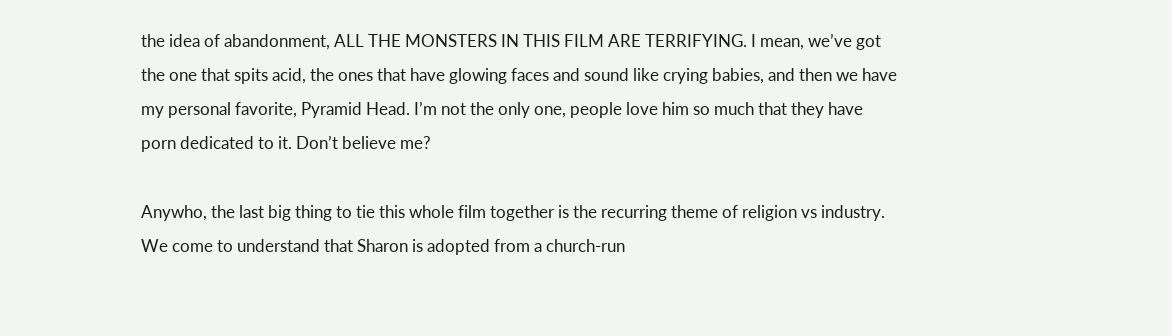the idea of abandonment, ALL THE MONSTERS IN THIS FILM ARE TERRIFYING. I mean, we’ve got the one that spits acid, the ones that have glowing faces and sound like crying babies, and then we have my personal favorite, Pyramid Head. I’m not the only one, people love him so much that they have porn dedicated to it. Don’t believe me?

Anywho, the last big thing to tie this whole film together is the recurring theme of religion vs industry. We come to understand that Sharon is adopted from a church-run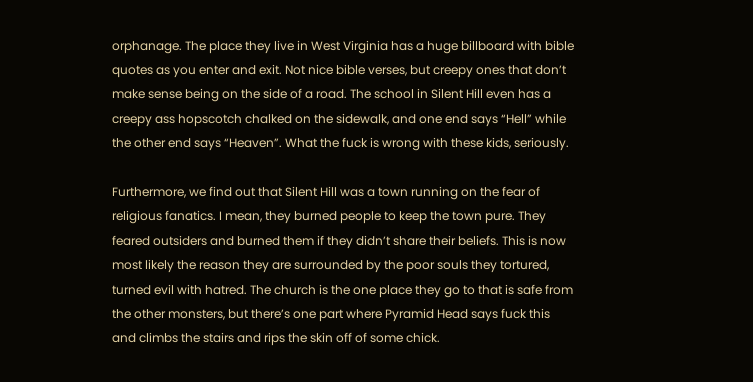orphanage. The place they live in West Virginia has a huge billboard with bible quotes as you enter and exit. Not nice bible verses, but creepy ones that don’t make sense being on the side of a road. The school in Silent Hill even has a creepy ass hopscotch chalked on the sidewalk, and one end says “Hell” while the other end says “Heaven”. What the fuck is wrong with these kids, seriously.

Furthermore, we find out that Silent Hill was a town running on the fear of religious fanatics. I mean, they burned people to keep the town pure. They feared outsiders and burned them if they didn’t share their beliefs. This is now most likely the reason they are surrounded by the poor souls they tortured, turned evil with hatred. The church is the one place they go to that is safe from the other monsters, but there’s one part where Pyramid Head says fuck this and climbs the stairs and rips the skin off of some chick.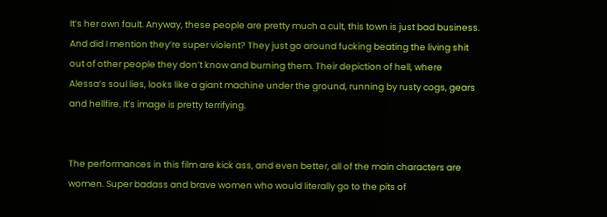It’s her own fault. Anyway, these people are pretty much a cult, this town is just bad business. And did I mention they’re super violent? They just go around fucking beating the living shit out of other people they don’t know and burning them. Their depiction of hell, where Alessa’s soul lies, looks like a giant machine under the ground, running by rusty cogs, gears and hellfire. It’s image is pretty terrifying.


The performances in this film are kick ass, and even better, all of the main characters are women. Super badass and brave women who would literally go to the pits of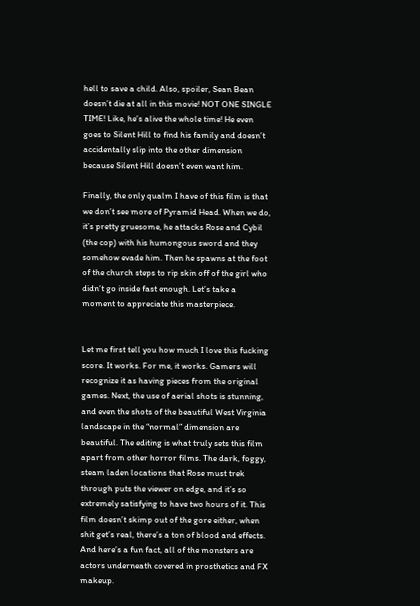hell to save a child. Also, spoiler, Sean Bean doesn’t die at all in this movie! NOT ONE SINGLE TIME! Like, he’s alive the whole time! He even goes to Silent Hill to find his family and doesn’t accidentally slip into the other dimension because Silent Hill doesn’t even want him.

Finally, the only qualm I have of this film is that we don’t see more of Pyramid Head. When we do, it’s pretty gruesome, he attacks Rose and Cybil (the cop) with his humongous sword and they somehow evade him. Then he spawns at the foot of the church steps to rip skin off of the girl who didn’t go inside fast enough. Let’s take a moment to appreciate this masterpiece.


Let me first tell you how much I love this fucking score. It works. For me, it works. Gamers will recognize it as having pieces from the original games. Next, the use of aerial shots is stunning, and even the shots of the beautiful West Virginia landscape in the “normal” dimension are beautiful. The editing is what truly sets this film apart from other horror films. The dark, foggy, steam laden locations that Rose must trek through puts the viewer on edge, and it’s so extremely satisfying to have two hours of it. This film doesn’t skimp out of the gore either, when shit get’s real, there’s a ton of blood and effects. And here’s a fun fact, all of the monsters are actors underneath covered in prosthetics and FX makeup.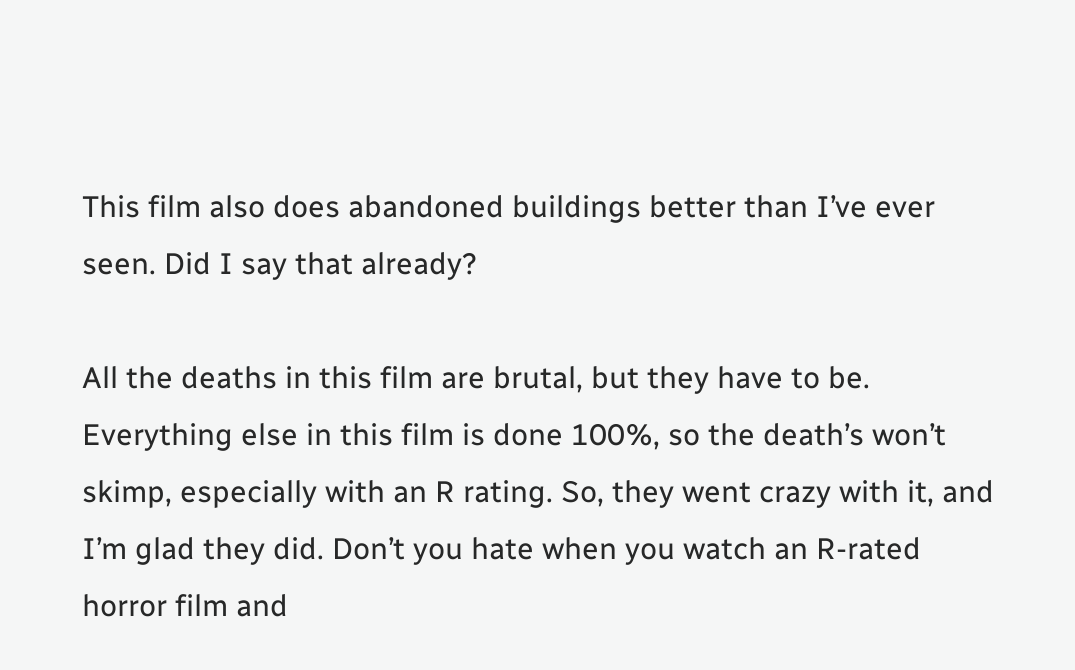This film also does abandoned buildings better than I’ve ever seen. Did I say that already?

All the deaths in this film are brutal, but they have to be. Everything else in this film is done 100%, so the death’s won’t skimp, especially with an R rating. So, they went crazy with it, and I’m glad they did. Don’t you hate when you watch an R-rated horror film and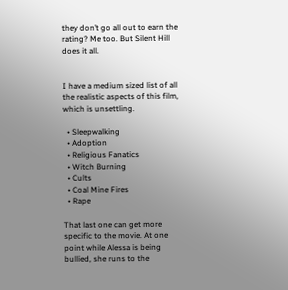they don’t go all out to earn the rating? Me too. But Silent Hill does it all.


I have a medium sized list of all the realistic aspects of this film, which is unsettling.

  • Sleepwalking
  • Adoption
  • Religious Fanatics
  • Witch Burning
  • Cults
  • Coal Mine Fires
  • Rape

That last one can get more specific to the movie. At one point while Alessa is being bullied, she runs to the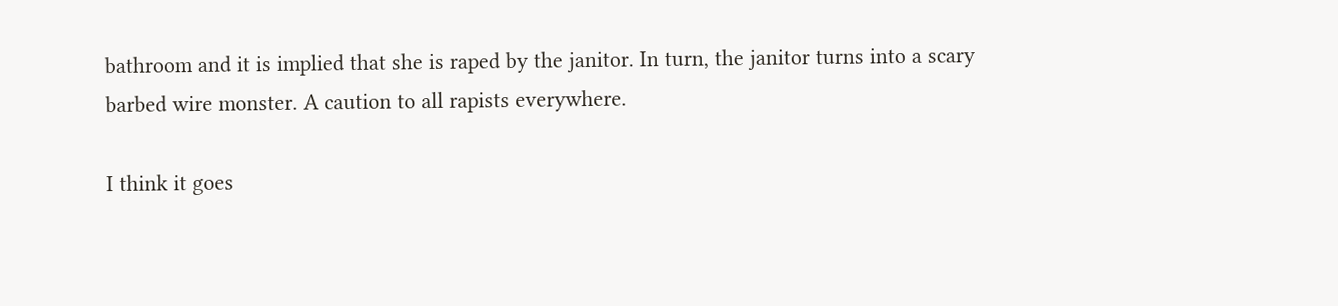bathroom and it is implied that she is raped by the janitor. In turn, the janitor turns into a scary barbed wire monster. A caution to all rapists everywhere.

I think it goes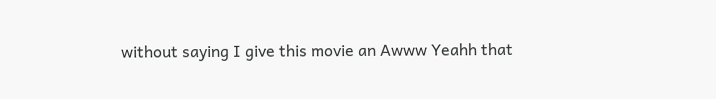without saying I give this movie an Awww Yeahh that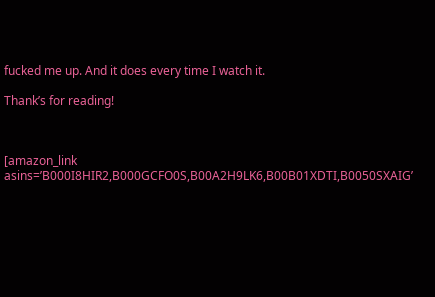fucked me up. And it does every time I watch it.

Thank’s for reading!



[amazon_link asins=’B000I8HIR2,B000GCFO0S,B00A2H9LK6,B00B01XDTI,B0050SXAIG’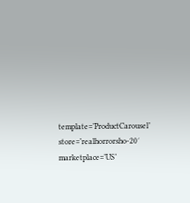template=’ProductCarousel’ store=’realhorrorsho-20′ marketplace=’US’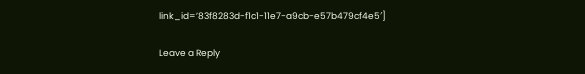link_id=’83f8283d-f1c1-11e7-a9cb-e57b479cf4e5′]

Leave a Reply